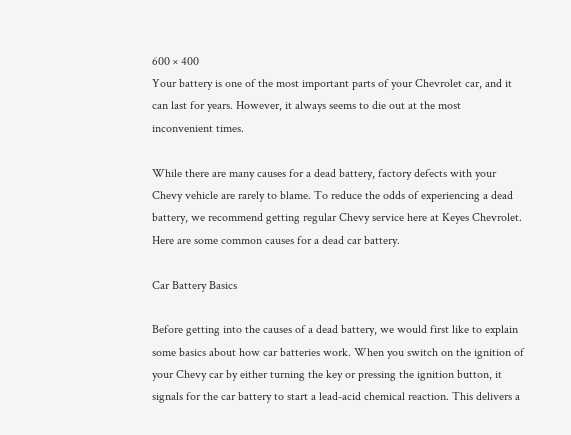600 × 400
Your battery is one of the most important parts of your Chevrolet car, and it can last for years. However, it always seems to die out at the most inconvenient times.

While there are many causes for a dead battery, factory defects with your Chevy vehicle are rarely to blame. To reduce the odds of experiencing a dead battery, we recommend getting regular Chevy service here at Keyes Chevrolet. Here are some common causes for a dead car battery.

Car Battery Basics

Before getting into the causes of a dead battery, we would first like to explain some basics about how car batteries work. When you switch on the ignition of your Chevy car by either turning the key or pressing the ignition button, it signals for the car battery to start a lead-acid chemical reaction. This delivers a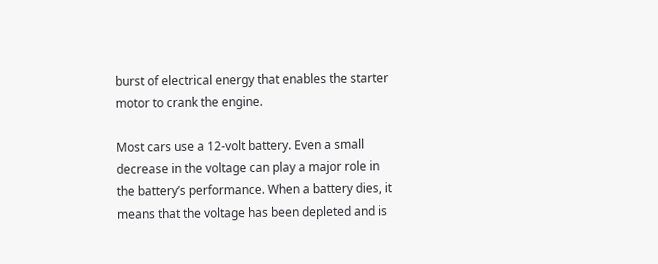burst of electrical energy that enables the starter motor to crank the engine.

Most cars use a 12-volt battery. Even a small decrease in the voltage can play a major role in the battery’s performance. When a battery dies, it means that the voltage has been depleted and is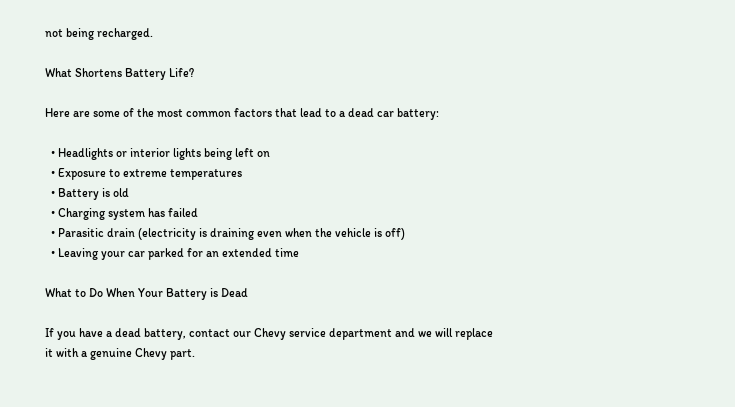not being recharged.

What Shortens Battery Life?

Here are some of the most common factors that lead to a dead car battery:

  • Headlights or interior lights being left on
  • Exposure to extreme temperatures
  • Battery is old
  • Charging system has failed
  • Parasitic drain (electricity is draining even when the vehicle is off)
  • Leaving your car parked for an extended time

What to Do When Your Battery is Dead

If you have a dead battery, contact our Chevy service department and we will replace it with a genuine Chevy part.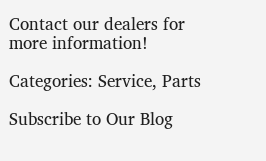Contact our dealers for more information!

Categories: Service, Parts

Subscribe to Our Blog